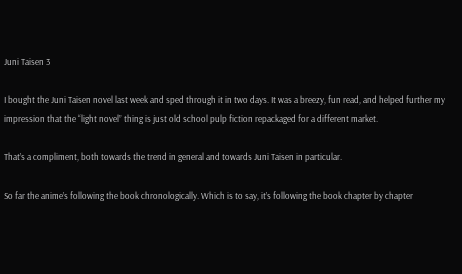Juni Taisen 3

I bought the Juni Taisen novel last week and sped through it in two days. It was a breezy, fun read, and helped further my impression that the “light novel” thing is just old school pulp fiction repackaged for a different market.

That’s a compliment, both towards the trend in general and towards Juni Taisen in particular.

So far the anime’s following the book chronologically. Which is to say, it’s following the book chapter by chapter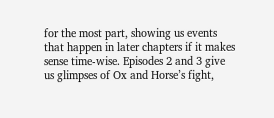for the most part, showing us events that happen in later chapters if it makes sense time-wise. Episodes 2 and 3 give us glimpses of Ox and Horse’s fight,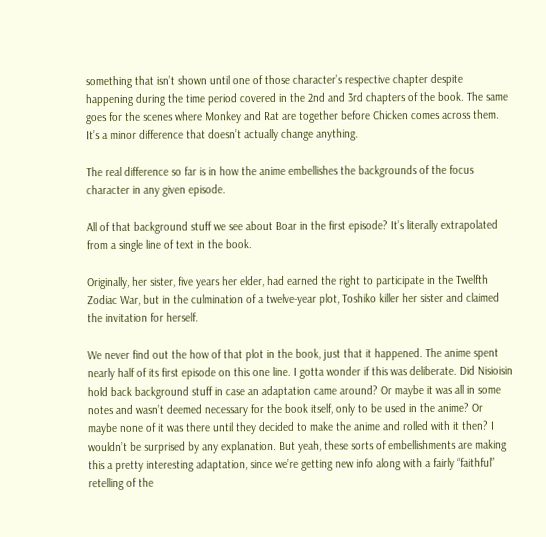something that isn’t shown until one of those character’s respective chapter despite happening during the time period covered in the 2nd and 3rd chapters of the book. The same goes for the scenes where Monkey and Rat are together before Chicken comes across them. It’s a minor difference that doesn’t actually change anything.

The real difference so far is in how the anime embellishes the backgrounds of the focus character in any given episode.

All of that background stuff we see about Boar in the first episode? It’s literally extrapolated from a single line of text in the book.

Originally, her sister, five years her elder, had earned the right to participate in the Twelfth Zodiac War, but in the culmination of a twelve-year plot, Toshiko killer her sister and claimed the invitation for herself.

We never find out the how of that plot in the book, just that it happened. The anime spent nearly half of its first episode on this one line. I gotta wonder if this was deliberate. Did Nisioisin hold back background stuff in case an adaptation came around? Or maybe it was all in some notes and wasn’t deemed necessary for the book itself, only to be used in the anime? Or maybe none of it was there until they decided to make the anime and rolled with it then? I wouldn’t be surprised by any explanation. But yeah, these sorts of embellishments are making this a pretty interesting adaptation, since we’re getting new info along with a fairly “faithful” retelling of the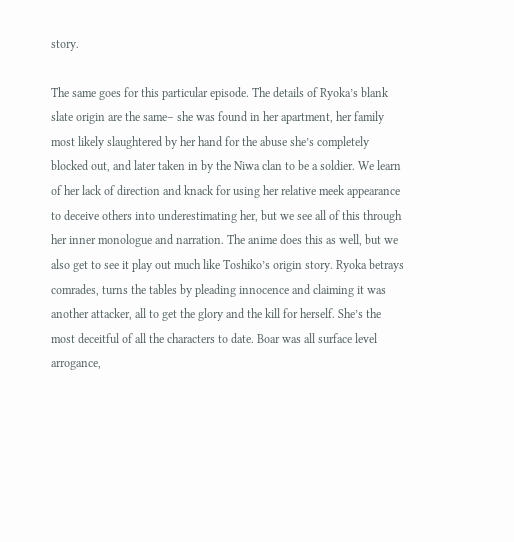story.

The same goes for this particular episode. The details of Ryoka’s blank slate origin are the same– she was found in her apartment, her family most likely slaughtered by her hand for the abuse she’s completely blocked out, and later taken in by the Niwa clan to be a soldier. We learn of her lack of direction and knack for using her relative meek appearance to deceive others into underestimating her, but we see all of this through her inner monologue and narration. The anime does this as well, but we also get to see it play out much like Toshiko’s origin story. Ryoka betrays comrades, turns the tables by pleading innocence and claiming it was another attacker, all to get the glory and the kill for herself. She’s the most deceitful of all the characters to date. Boar was all surface level arrogance,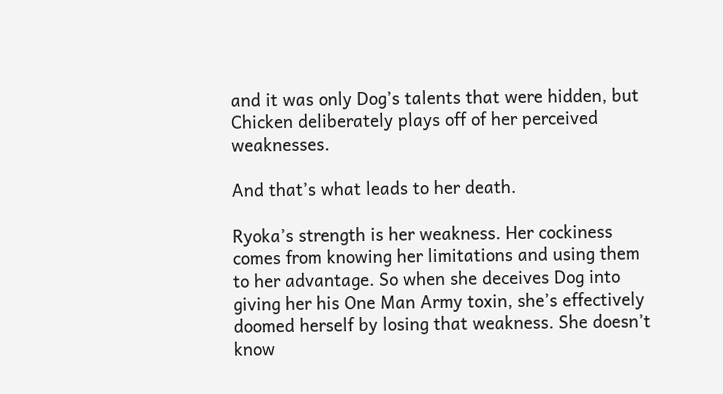and it was only Dog’s talents that were hidden, but Chicken deliberately plays off of her perceived weaknesses.

And that’s what leads to her death.

Ryoka’s strength is her weakness. Her cockiness comes from knowing her limitations and using them to her advantage. So when she deceives Dog into giving her his One Man Army toxin, she’s effectively doomed herself by losing that weakness. She doesn’t know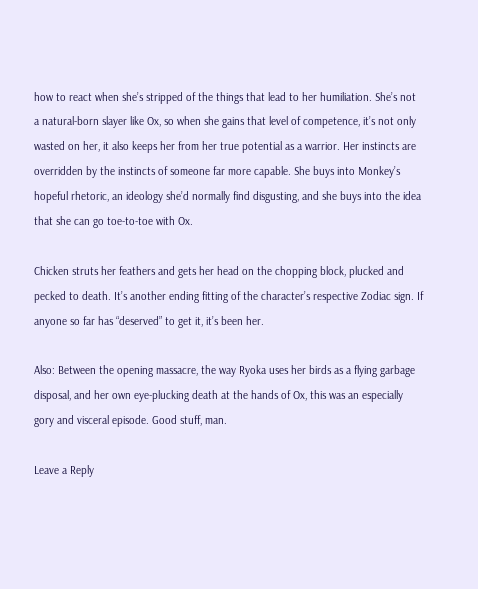how to react when she’s stripped of the things that lead to her humiliation. She’s not a natural-born slayer like Ox, so when she gains that level of competence, it’s not only wasted on her, it also keeps her from her true potential as a warrior. Her instincts are overridden by the instincts of someone far more capable. She buys into Monkey’s hopeful rhetoric, an ideology she’d normally find disgusting, and she buys into the idea that she can go toe-to-toe with Ox.

Chicken struts her feathers and gets her head on the chopping block, plucked and pecked to death. It’s another ending fitting of the character’s respective Zodiac sign. If anyone so far has “deserved” to get it, it’s been her.

Also: Between the opening massacre, the way Ryoka uses her birds as a flying garbage disposal, and her own eye-plucking death at the hands of Ox, this was an especially gory and visceral episode. Good stuff, man.

Leave a Reply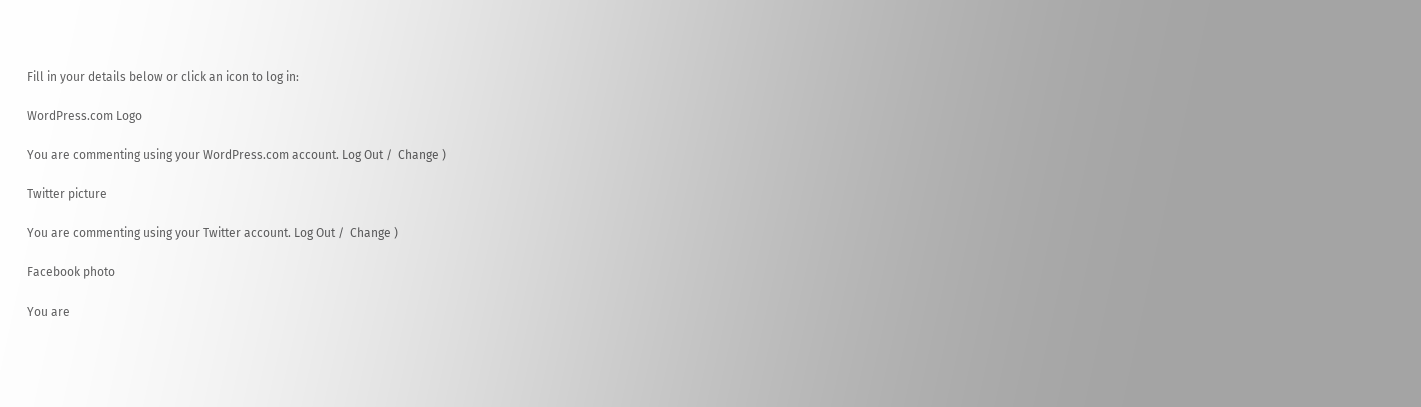Fill in your details below or click an icon to log in:

WordPress.com Logo

You are commenting using your WordPress.com account. Log Out /  Change )

Twitter picture

You are commenting using your Twitter account. Log Out /  Change )

Facebook photo

You are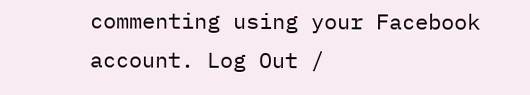commenting using your Facebook account. Log Out /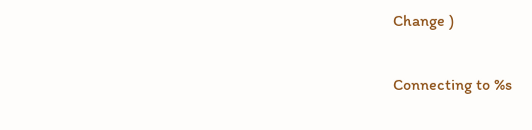Change )

Connecting to %s